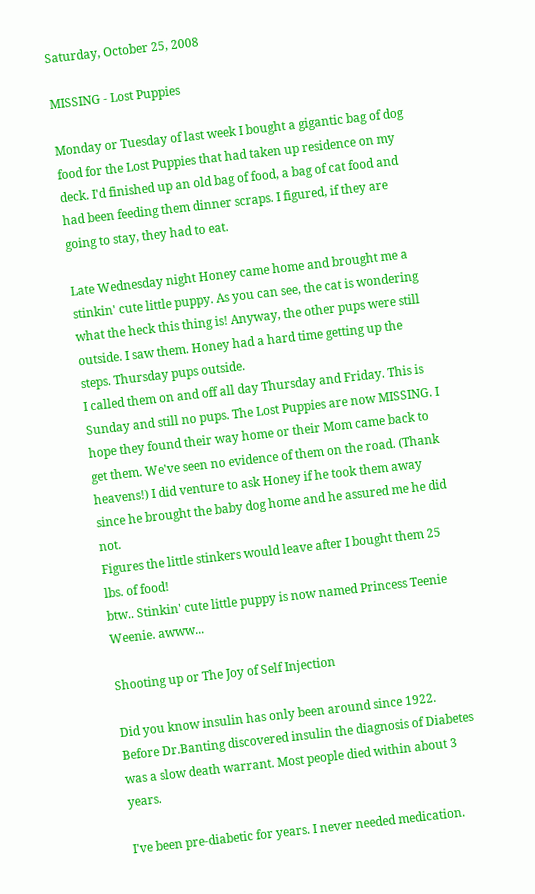Saturday, October 25, 2008

MISSING - Lost Puppies

Monday or Tuesday of last week I bought a gigantic bag of dog food for the Lost Puppies that had taken up residence on my deck. I'd finished up an old bag of food, a bag of cat food and had been feeding them dinner scraps. I figured, if they are going to stay, they had to eat.

Late Wednesday night Honey came home and brought me a stinkin' cute little puppy. As you can see, the cat is wondering what the heck this thing is! Anyway, the other pups were still outside. I saw them. Honey had a hard time getting up the steps. Thursday pups outside.
I called them on and off all day Thursday and Friday. This is Sunday and still no pups. The Lost Puppies are now MISSING. I hope they found their way home or their Mom came back to get them. We've seen no evidence of them on the road. (Thank heavens!) I did venture to ask Honey if he took them away since he brought the baby dog home and he assured me he did not.
Figures the little stinkers would leave after I bought them 25 lbs. of food!
btw.. Stinkin' cute little puppy is now named Princess Teenie Weenie. awww...

Shooting up or The Joy of Self Injection

Did you know insulin has only been around since 1922. Before Dr.Banting discovered insulin the diagnosis of Diabetes was a slow death warrant. Most people died within about 3 years.

I've been pre-diabetic for years. I never needed medication.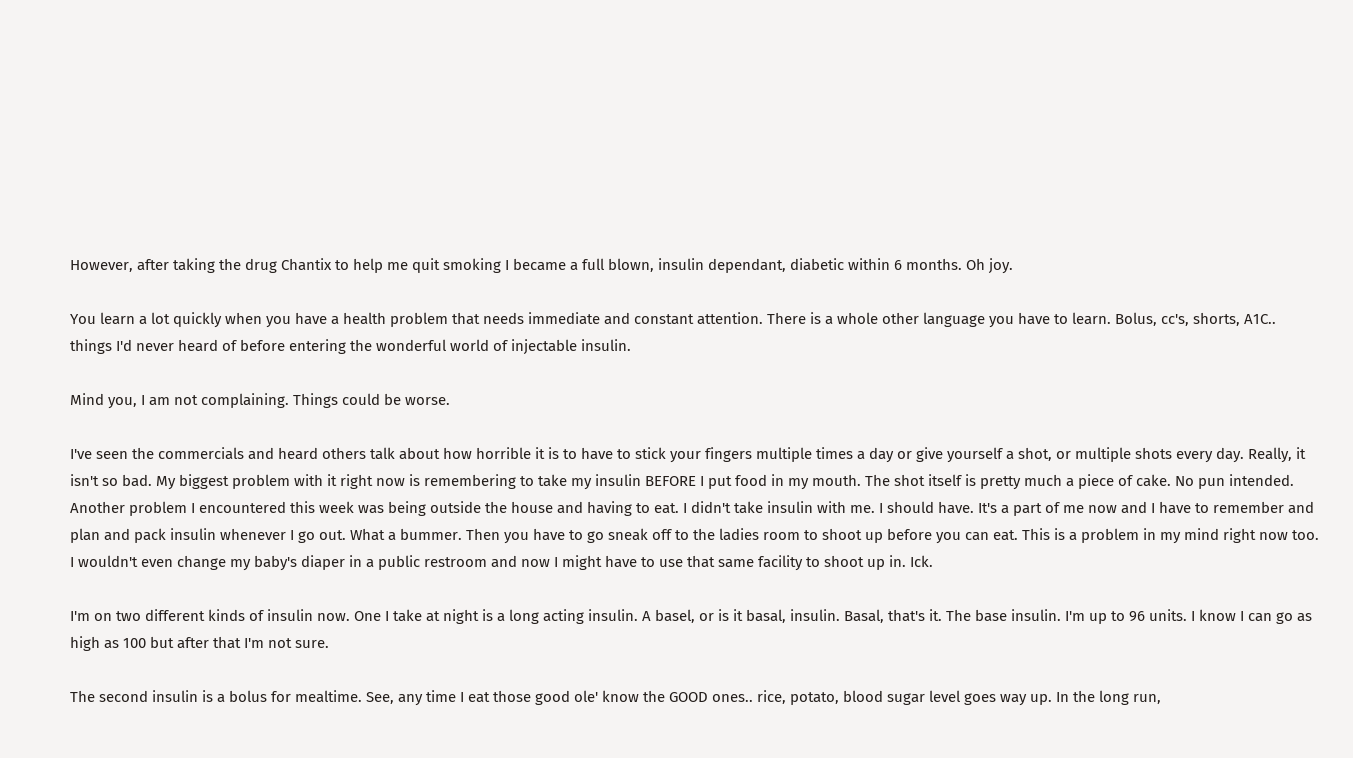However, after taking the drug Chantix to help me quit smoking I became a full blown, insulin dependant, diabetic within 6 months. Oh joy.

You learn a lot quickly when you have a health problem that needs immediate and constant attention. There is a whole other language you have to learn. Bolus, cc's, shorts, A1C.. things I'd never heard of before entering the wonderful world of injectable insulin.

Mind you, I am not complaining. Things could be worse.

I've seen the commercials and heard others talk about how horrible it is to have to stick your fingers multiple times a day or give yourself a shot, or multiple shots every day. Really, it isn't so bad. My biggest problem with it right now is remembering to take my insulin BEFORE I put food in my mouth. The shot itself is pretty much a piece of cake. No pun intended. Another problem I encountered this week was being outside the house and having to eat. I didn't take insulin with me. I should have. It's a part of me now and I have to remember and plan and pack insulin whenever I go out. What a bummer. Then you have to go sneak off to the ladies room to shoot up before you can eat. This is a problem in my mind right now too. I wouldn't even change my baby's diaper in a public restroom and now I might have to use that same facility to shoot up in. Ick.

I'm on two different kinds of insulin now. One I take at night is a long acting insulin. A basel, or is it basal, insulin. Basal, that's it. The base insulin. I'm up to 96 units. I know I can go as high as 100 but after that I'm not sure.

The second insulin is a bolus for mealtime. See, any time I eat those good ole' know the GOOD ones.. rice, potato, blood sugar level goes way up. In the long run,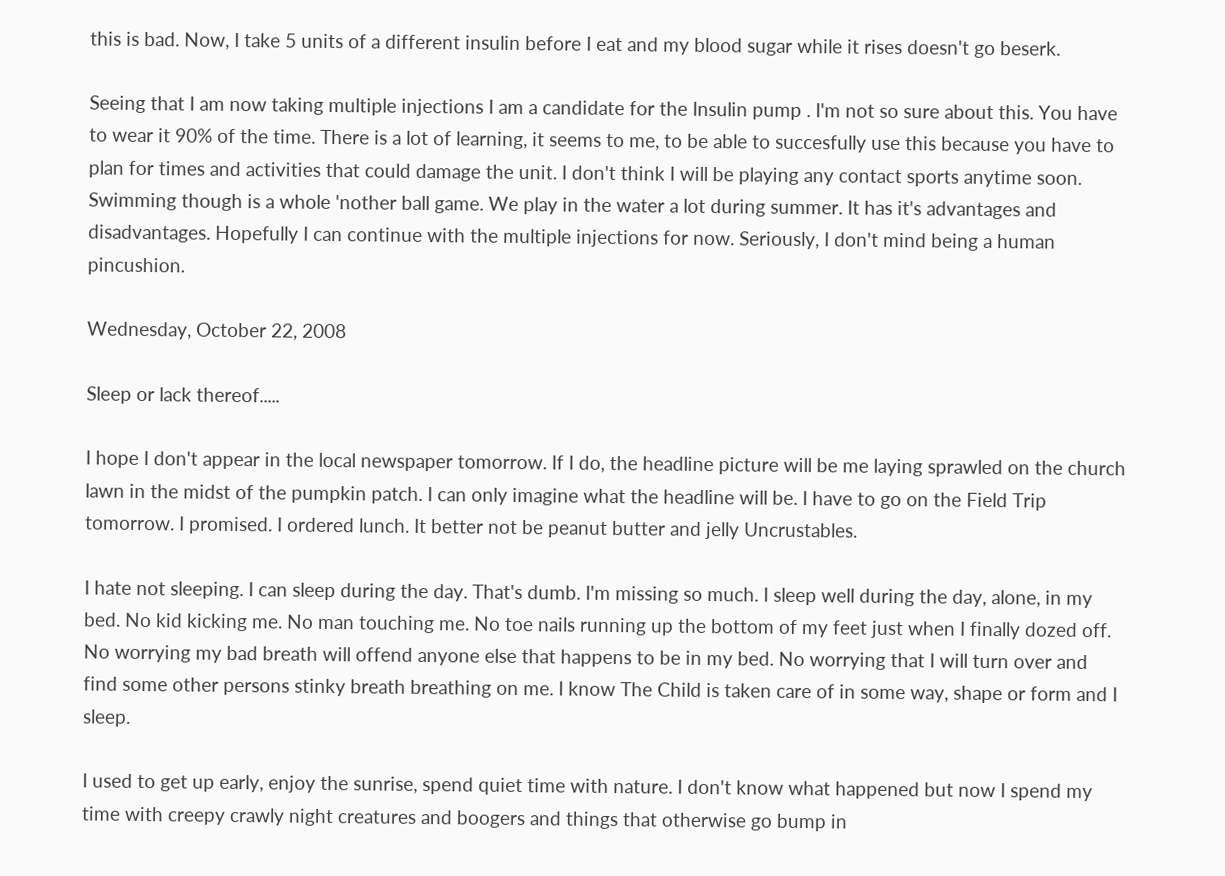this is bad. Now, I take 5 units of a different insulin before I eat and my blood sugar while it rises doesn't go beserk.

Seeing that I am now taking multiple injections I am a candidate for the Insulin pump . I'm not so sure about this. You have to wear it 90% of the time. There is a lot of learning, it seems to me, to be able to succesfully use this because you have to plan for times and activities that could damage the unit. I don't think I will be playing any contact sports anytime soon. Swimming though is a whole 'nother ball game. We play in the water a lot during summer. It has it's advantages and disadvantages. Hopefully I can continue with the multiple injections for now. Seriously, I don't mind being a human pincushion.

Wednesday, October 22, 2008

Sleep or lack thereof.....

I hope I don't appear in the local newspaper tomorrow. If I do, the headline picture will be me laying sprawled on the church lawn in the midst of the pumpkin patch. I can only imagine what the headline will be. I have to go on the Field Trip tomorrow. I promised. I ordered lunch. It better not be peanut butter and jelly Uncrustables.

I hate not sleeping. I can sleep during the day. That's dumb. I'm missing so much. I sleep well during the day, alone, in my bed. No kid kicking me. No man touching me. No toe nails running up the bottom of my feet just when I finally dozed off. No worrying my bad breath will offend anyone else that happens to be in my bed. No worrying that I will turn over and find some other persons stinky breath breathing on me. I know The Child is taken care of in some way, shape or form and I sleep.

I used to get up early, enjoy the sunrise, spend quiet time with nature. I don't know what happened but now I spend my time with creepy crawly night creatures and boogers and things that otherwise go bump in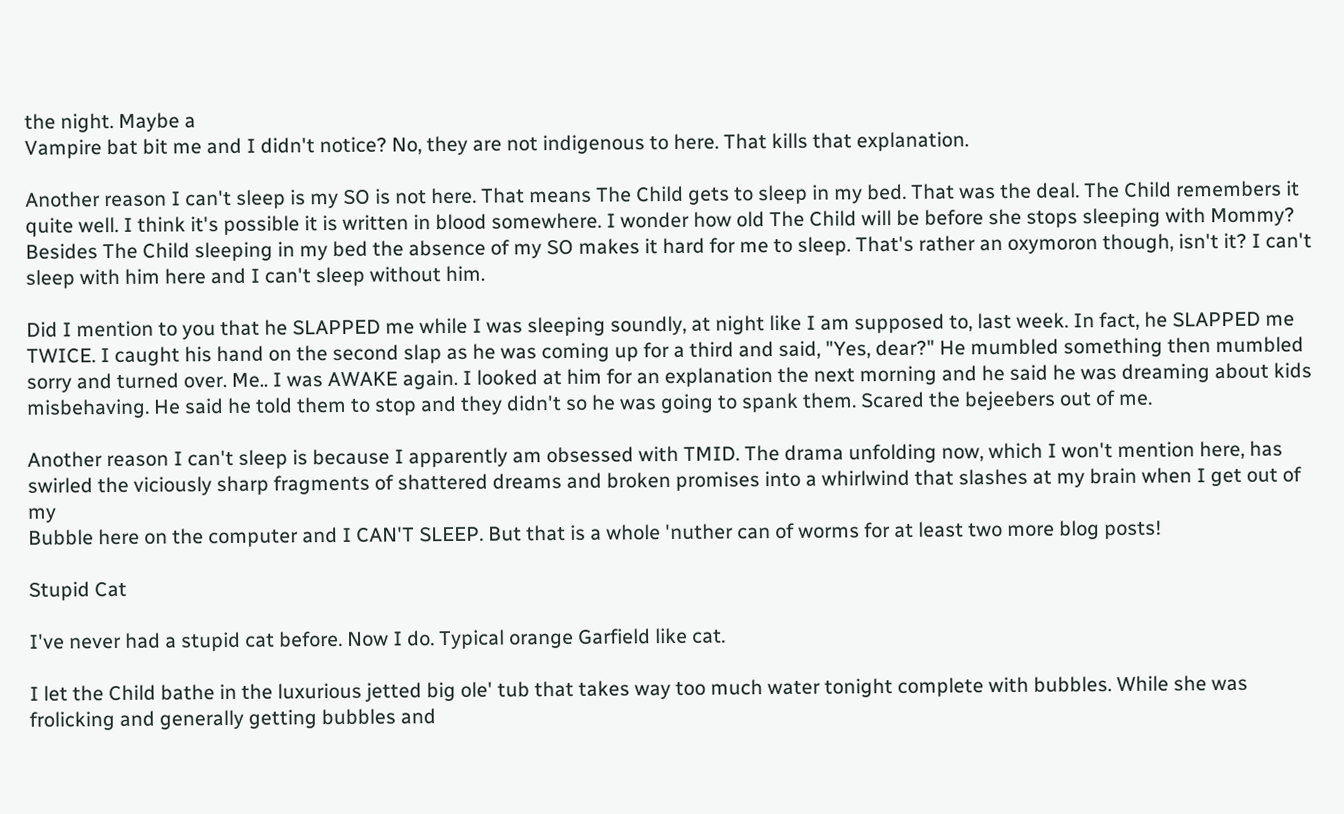the night. Maybe a
Vampire bat bit me and I didn't notice? No, they are not indigenous to here. That kills that explanation.

Another reason I can't sleep is my SO is not here. That means The Child gets to sleep in my bed. That was the deal. The Child remembers it quite well. I think it's possible it is written in blood somewhere. I wonder how old The Child will be before she stops sleeping with Mommy? Besides The Child sleeping in my bed the absence of my SO makes it hard for me to sleep. That's rather an oxymoron though, isn't it? I can't sleep with him here and I can't sleep without him.

Did I mention to you that he SLAPPED me while I was sleeping soundly, at night like I am supposed to, last week. In fact, he SLAPPED me TWICE. I caught his hand on the second slap as he was coming up for a third and said, "Yes, dear?" He mumbled something then mumbled sorry and turned over. Me.. I was AWAKE again. I looked at him for an explanation the next morning and he said he was dreaming about kids misbehaving. He said he told them to stop and they didn't so he was going to spank them. Scared the bejeebers out of me.

Another reason I can't sleep is because I apparently am obsessed with TMID. The drama unfolding now, which I won't mention here, has swirled the viciously sharp fragments of shattered dreams and broken promises into a whirlwind that slashes at my brain when I get out of my
Bubble here on the computer and I CAN'T SLEEP. But that is a whole 'nuther can of worms for at least two more blog posts!

Stupid Cat

I've never had a stupid cat before. Now I do. Typical orange Garfield like cat.

I let the Child bathe in the luxurious jetted big ole' tub that takes way too much water tonight complete with bubbles. While she was frolicking and generally getting bubbles and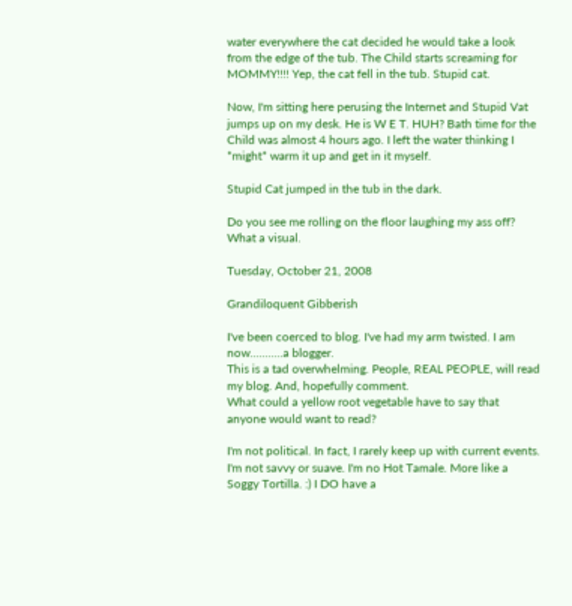water everywhere the cat decided he would take a look from the edge of the tub. The Child starts screaming for MOMMY!!!! Yep, the cat fell in the tub. Stupid cat.

Now, I'm sitting here perusing the Internet and Stupid Vat jumps up on my desk. He is W E T. HUH? Bath time for the Child was almost 4 hours ago. I left the water thinking I *might* warm it up and get in it myself.

Stupid Cat jumped in the tub in the dark.

Do you see me rolling on the floor laughing my ass off? What a visual.

Tuesday, October 21, 2008

Grandiloquent Gibberish

I've been coerced to blog. I've had my arm twisted. I am now...........a blogger.
This is a tad overwhelming. People, REAL PEOPLE, will read my blog. And, hopefully comment.
What could a yellow root vegetable have to say that anyone would want to read?

I'm not political. In fact, I rarely keep up with current events. I'm not savvy or suave. I'm no Hot Tamale. More like a Soggy Tortilla. :) I DO have a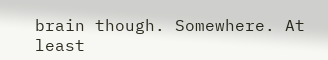brain though. Somewhere. At least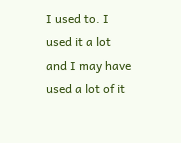I used to. I used it a lot and I may have used a lot of it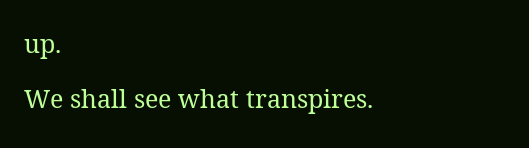up.

We shall see what transpires.